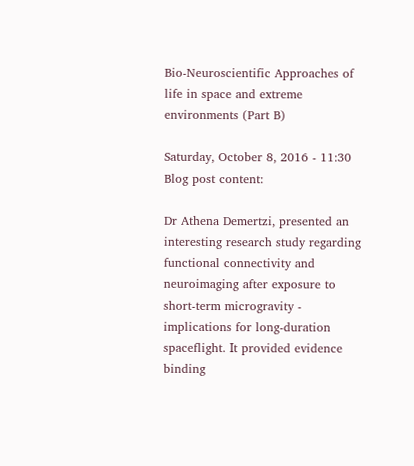Bio-Neuroscientific Approaches of life in space and extreme environments (Part B)

Saturday, October 8, 2016 - 11:30
Blog post content:

Dr Athena Demertzi, presented an interesting research study regarding functional connectivity and neuroimaging after exposure to short-term microgravity - implications for long-duration spaceflight. Ιt provided evidence binding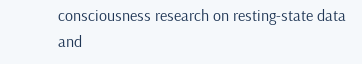consciousness research on resting-state data and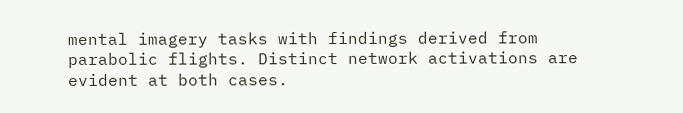mental imagery tasks with findings derived from parabolic flights. Distinct network activations are evident at both cases.